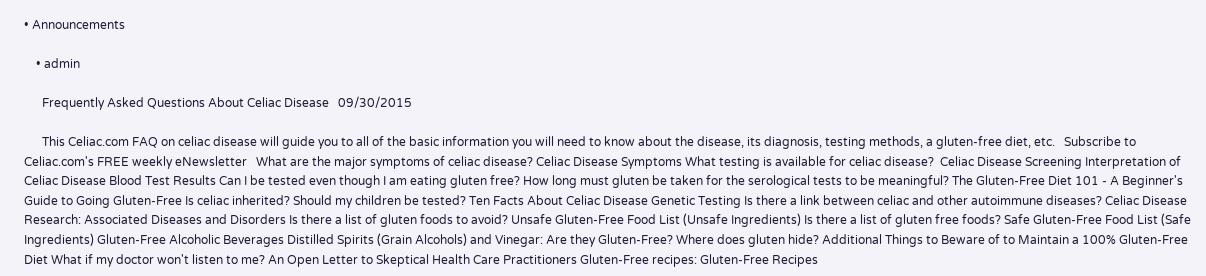• Announcements

    • admin

      Frequently Asked Questions About Celiac Disease   09/30/2015

      This Celiac.com FAQ on celiac disease will guide you to all of the basic information you will need to know about the disease, its diagnosis, testing methods, a gluten-free diet, etc.   Subscribe to Celiac.com's FREE weekly eNewsletter   What are the major symptoms of celiac disease? Celiac Disease Symptoms What testing is available for celiac disease?  Celiac Disease Screening Interpretation of Celiac Disease Blood Test Results Can I be tested even though I am eating gluten free? How long must gluten be taken for the serological tests to be meaningful? The Gluten-Free Diet 101 - A Beginner's Guide to Going Gluten-Free Is celiac inherited? Should my children be tested? Ten Facts About Celiac Disease Genetic Testing Is there a link between celiac and other autoimmune diseases? Celiac Disease Research: Associated Diseases and Disorders Is there a list of gluten foods to avoid? Unsafe Gluten-Free Food List (Unsafe Ingredients) Is there a list of gluten free foods? Safe Gluten-Free Food List (Safe Ingredients) Gluten-Free Alcoholic Beverages Distilled Spirits (Grain Alcohols) and Vinegar: Are they Gluten-Free? Where does gluten hide? Additional Things to Beware of to Maintain a 100% Gluten-Free Diet What if my doctor won't listen to me? An Open Letter to Skeptical Health Care Practitioners Gluten-Free recipes: Gluten-Free Recipes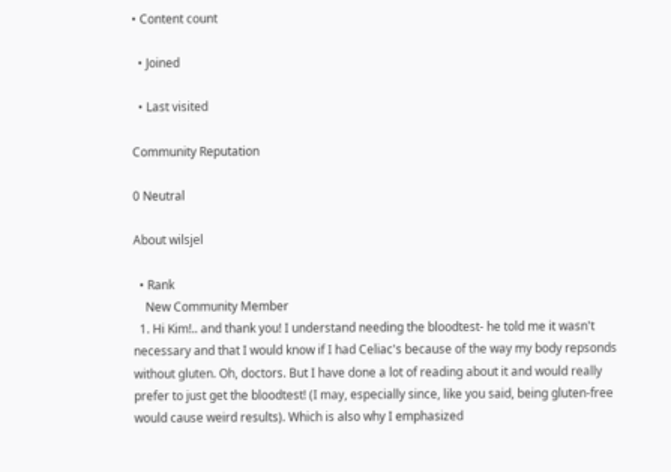• Content count

  • Joined

  • Last visited

Community Reputation

0 Neutral

About wilsjel

  • Rank
    New Community Member
  1. Hi Kim!.. and thank you! I understand needing the bloodtest- he told me it wasn't necessary and that I would know if I had Celiac's because of the way my body repsonds without gluten. Oh, doctors. But I have done a lot of reading about it and would really prefer to just get the bloodtest! (I may, especially since, like you said, being gluten-free would cause weird results). Which is also why I emphasized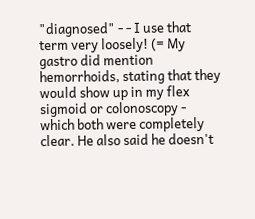"diagnosed" - - I use that term very loosely! (= My gastro did mention hemorrhoids, stating that they would show up in my flex sigmoid or colonoscopy - which both were completely clear. He also said he doesn't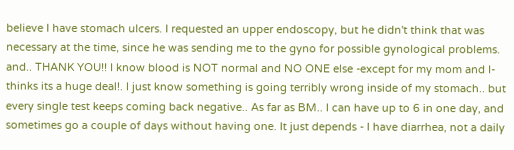believe I have stomach ulcers. I requested an upper endoscopy, but he didn't think that was necessary at the time, since he was sending me to the gyno for possible gynological problems. and.. THANK YOU!! I know blood is NOT normal and NO ONE else -except for my mom and I- thinks its a huge deal!. I just know something is going terribly wrong inside of my stomach.. but every single test keeps coming back negative.. As far as BM.. I can have up to 6 in one day, and sometimes go a couple of days without having one. It just depends - I have diarrhea, not a daily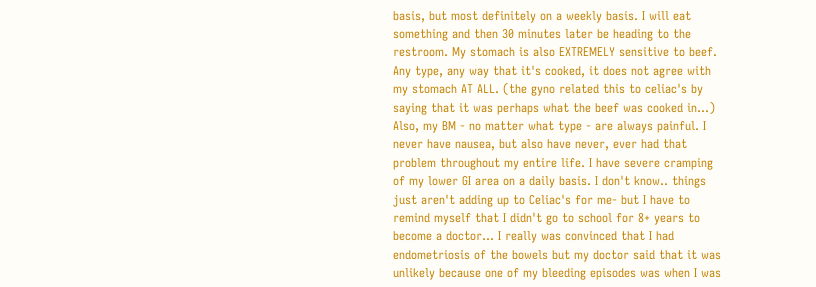basis, but most definitely on a weekly basis. I will eat something and then 30 minutes later be heading to the restroom. My stomach is also EXTREMELY sensitive to beef. Any type, any way that it's cooked, it does not agree with my stomach AT ALL. (the gyno related this to celiac's by saying that it was perhaps what the beef was cooked in...) Also, my BM - no matter what type - are always painful. I never have nausea, but also have never, ever had that problem throughout my entire life. I have severe cramping of my lower GI area on a daily basis. I don't know.. things just aren't adding up to Celiac's for me- but I have to remind myself that I didn't go to school for 8+ years to become a doctor... I really was convinced that I had endometriosis of the bowels but my doctor said that it was unlikely because one of my bleeding episodes was when I was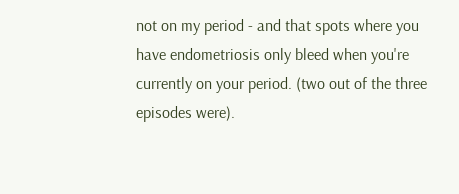not on my period - and that spots where you have endometriosis only bleed when you're currently on your period. (two out of the three episodes were).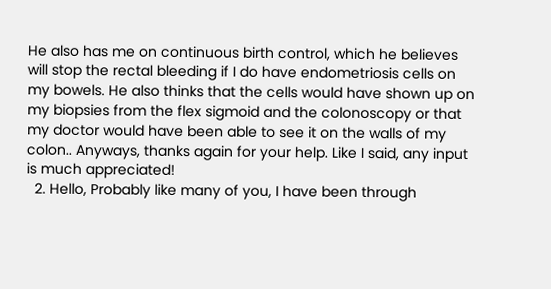He also has me on continuous birth control, which he believes will stop the rectal bleeding if I do have endometriosis cells on my bowels. He also thinks that the cells would have shown up on my biopsies from the flex sigmoid and the colonoscopy or that my doctor would have been able to see it on the walls of my colon.. Anyways, thanks again for your help. Like I said, any input is much appreciated!
  2. Hello, Probably like many of you, I have been through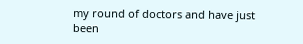my round of doctors and have just been